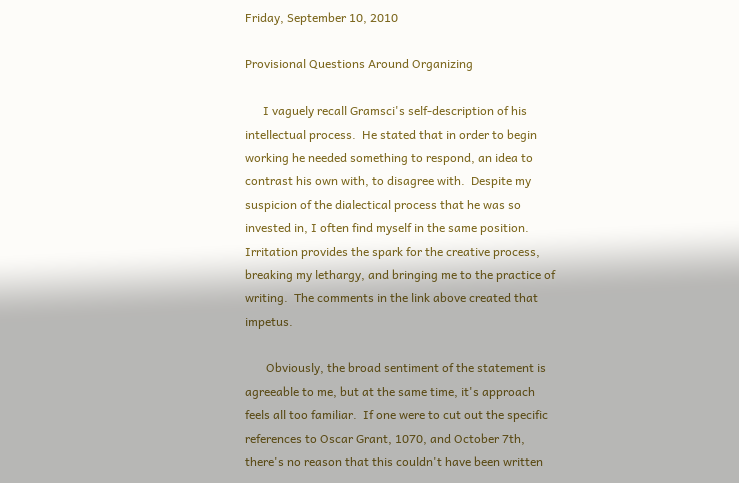Friday, September 10, 2010

Provisional Questions Around Organizing

      I vaguely recall Gramsci's self-description of his intellectual process.  He stated that in order to begin working he needed something to respond, an idea to contrast his own with, to disagree with.  Despite my suspicion of the dialectical process that he was so invested in, I often find myself in the same position.  Irritation provides the spark for the creative process, breaking my lethargy, and bringing me to the practice of writing.  The comments in the link above created that impetus.

       Obviously, the broad sentiment of the statement is agreeable to me, but at the same time, it's approach feels all too familiar.  If one were to cut out the specific references to Oscar Grant, 1070, and October 7th, there's no reason that this couldn't have been written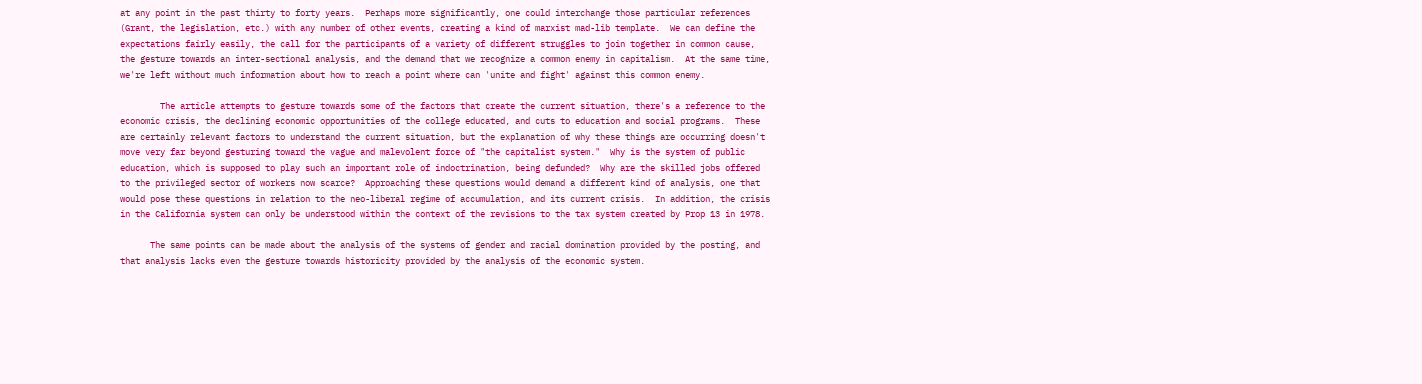at any point in the past thirty to forty years.  Perhaps more significantly, one could interchange those particular references (Grant, the legislation, etc.) with any number of other events, creating a kind of marxist mad-lib template.  We can define the expectations fairly easily, the call for the participants of a variety of different struggles to join together in common cause, the gesture towards an inter-sectional analysis, and the demand that we recognize a common enemy in capitalism.  At the same time, we're left without much information about how to reach a point where can 'unite and fight' against this common enemy.

        The article attempts to gesture towards some of the factors that create the current situation, there's a reference to the economic crisis, the declining economic opportunities of the college educated, and cuts to education and social programs.  These are certainly relevant factors to understand the current situation, but the explanation of why these things are occurring doesn't move very far beyond gesturing toward the vague and malevolent force of "the capitalist system."  Why is the system of public education, which is supposed to play such an important role of indoctrination, being defunded?  Why are the skilled jobs offered to the privileged sector of workers now scarce?  Approaching these questions would demand a different kind of analysis, one that would pose these questions in relation to the neo-liberal regime of accumulation, and its current crisis.  In addition, the crisis in the California system can only be understood within the context of the revisions to the tax system created by Prop 13 in 1978.

      The same points can be made about the analysis of the systems of gender and racial domination provided by the posting, and that analysis lacks even the gesture towards historicity provided by the analysis of the economic system.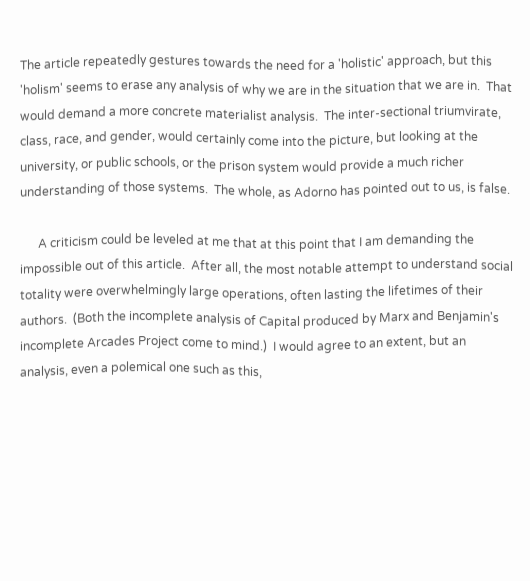The article repeatedly gestures towards the need for a 'holistic' approach, but this 'holism' seems to erase any analysis of why we are in the situation that we are in.  That would demand a more concrete materialist analysis.  The inter-sectional triumvirate, class, race, and gender, would certainly come into the picture, but looking at the university, or public schools, or the prison system would provide a much richer understanding of those systems.  The whole, as Adorno has pointed out to us, is false.

      A criticism could be leveled at me that at this point that I am demanding the impossible out of this article.  After all, the most notable attempt to understand social totality were overwhelmingly large operations, often lasting the lifetimes of their authors.  (Both the incomplete analysis of Capital produced by Marx and Benjamin's incomplete Arcades Project come to mind.)  I would agree to an extent, but an analysis, even a polemical one such as this,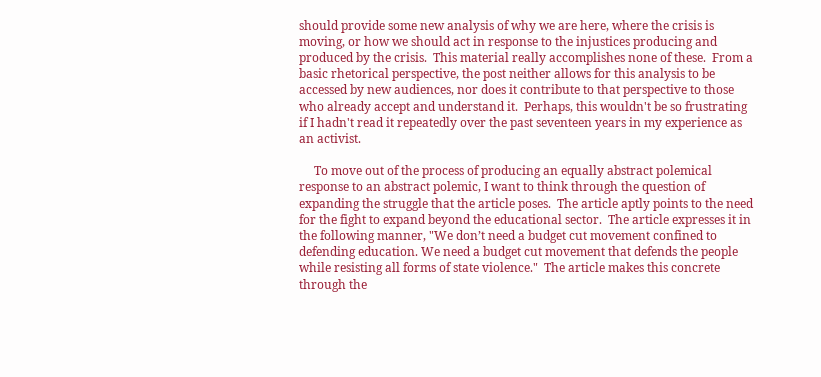should provide some new analysis of why we are here, where the crisis is moving, or how we should act in response to the injustices producing and produced by the crisis.  This material really accomplishes none of these.  From a basic rhetorical perspective, the post neither allows for this analysis to be accessed by new audiences, nor does it contribute to that perspective to those who already accept and understand it.  Perhaps, this wouldn't be so frustrating if I hadn't read it repeatedly over the past seventeen years in my experience as an activist.

     To move out of the process of producing an equally abstract polemical response to an abstract polemic, I want to think through the question of expanding the struggle that the article poses.  The article aptly points to the need for the fight to expand beyond the educational sector.  The article expresses it in the following manner, "We don’t need a budget cut movement confined to defending education. We need a budget cut movement that defends the people while resisting all forms of state violence."  The article makes this concrete through the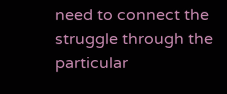need to connect the struggle through the particular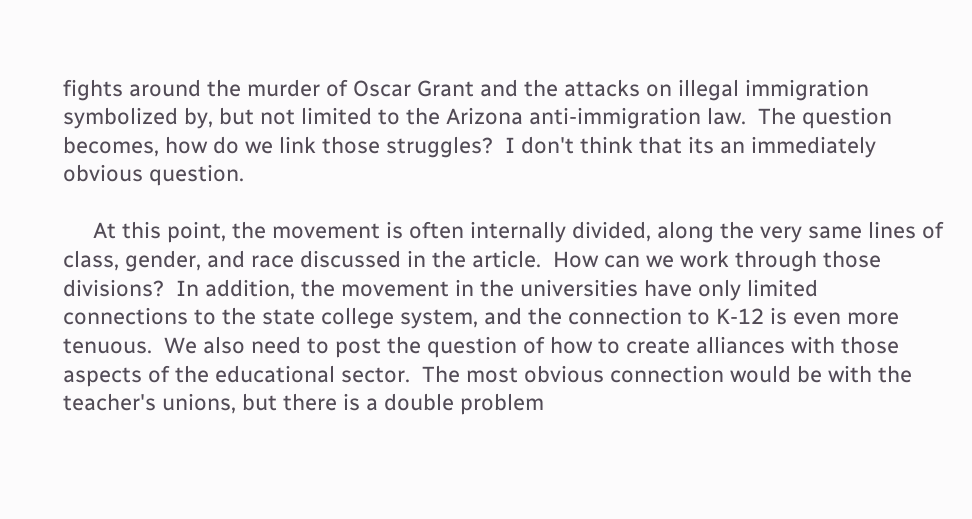fights around the murder of Oscar Grant and the attacks on illegal immigration symbolized by, but not limited to the Arizona anti-immigration law.  The question becomes, how do we link those struggles?  I don't think that its an immediately obvious question.

     At this point, the movement is often internally divided, along the very same lines of class, gender, and race discussed in the article.  How can we work through those divisions?  In addition, the movement in the universities have only limited connections to the state college system, and the connection to K-12 is even more tenuous.  We also need to post the question of how to create alliances with those aspects of the educational sector.  The most obvious connection would be with the teacher's unions, but there is a double problem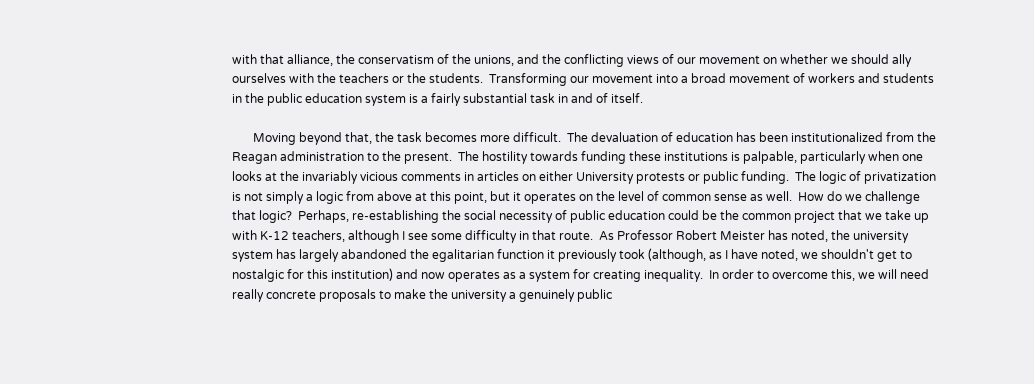with that alliance, the conservatism of the unions, and the conflicting views of our movement on whether we should ally ourselves with the teachers or the students.  Transforming our movement into a broad movement of workers and students in the public education system is a fairly substantial task in and of itself.

       Moving beyond that, the task becomes more difficult.  The devaluation of education has been institutionalized from the Reagan administration to the present.  The hostility towards funding these institutions is palpable, particularly when one looks at the invariably vicious comments in articles on either University protests or public funding.  The logic of privatization is not simply a logic from above at this point, but it operates on the level of common sense as well.  How do we challenge that logic?  Perhaps, re-establishing the social necessity of public education could be the common project that we take up with K-12 teachers, although I see some difficulty in that route.  As Professor Robert Meister has noted, the university system has largely abandoned the egalitarian function it previously took (although, as I have noted, we shouldn't get to nostalgic for this institution) and now operates as a system for creating inequality.  In order to overcome this, we will need really concrete proposals to make the university a genuinely public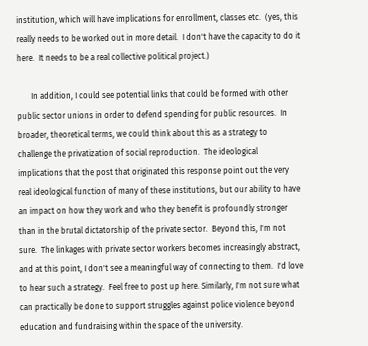institution, which will have implications for enrollment, classes etc.  (yes, this really needs to be worked out in more detail.  I don't have the capacity to do it here.  It needs to be a real collective political project.)

       In addition, I could see potential links that could be formed with other public sector unions in order to defend spending for public resources.  In broader, theoretical terms, we could think about this as a strategy to challenge the privatization of social reproduction.  The ideological implications that the post that originated this response point out the very real ideological function of many of these institutions, but our ability to have an impact on how they work and who they benefit is profoundly stronger than in the brutal dictatorship of the private sector.  Beyond this, I'm not sure.  The linkages with private sector workers becomes increasingly abstract, and at this point, I don't see a meaningful way of connecting to them.  I'd love to hear such a strategy.  Feel free to post up here. Similarly, I'm not sure what can practically be done to support struggles against police violence beyond education and fundraising within the space of the university.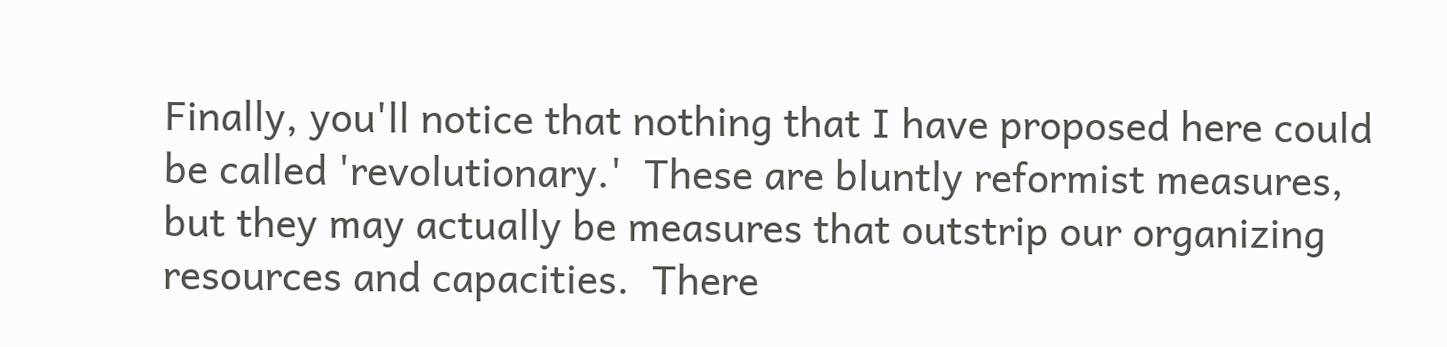Finally, you'll notice that nothing that I have proposed here could be called 'revolutionary.'  These are bluntly reformist measures, but they may actually be measures that outstrip our organizing resources and capacities.  There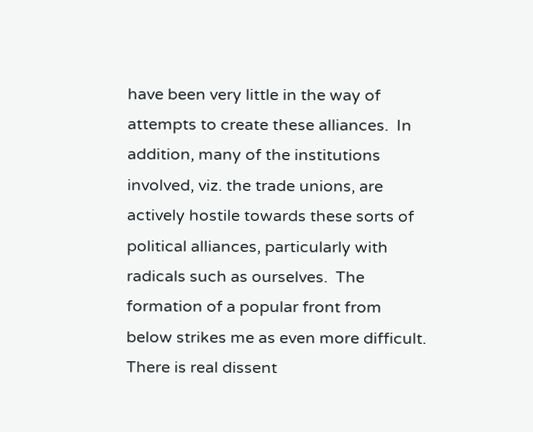have been very little in the way of attempts to create these alliances.  In addition, many of the institutions involved, viz. the trade unions, are actively hostile towards these sorts of political alliances, particularly with radicals such as ourselves.  The formation of a popular front from below strikes me as even more difficult.  There is real dissent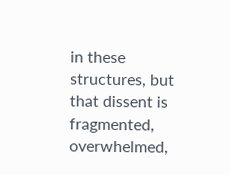in these structures, but that dissent is fragmented, overwhelmed,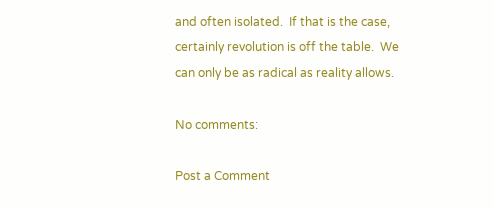and often isolated.  If that is the case, certainly revolution is off the table.  We can only be as radical as reality allows.

No comments:

Post a Comment